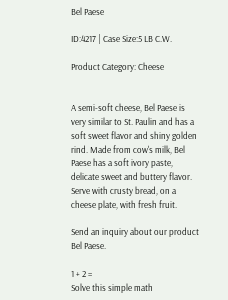Bel Paese

ID:4217 | Case Size:5 LB C.W.

Product Category: Cheese


A semi-soft cheese, Bel Paese is very similar to St. Paulin and has a soft sweet flavor and shiny golden rind. Made from cow's milk, Bel Paese has a soft ivory paste, delicate sweet and buttery flavor. Serve with crusty bread, on a cheese plate, with fresh fruit.

Send an inquiry about our product Bel Paese.

1 + 2 =
Solve this simple math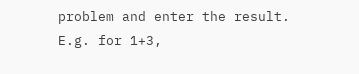problem and enter the result. E.g. for 1+3,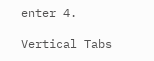enter 4.

Vertical Tabs